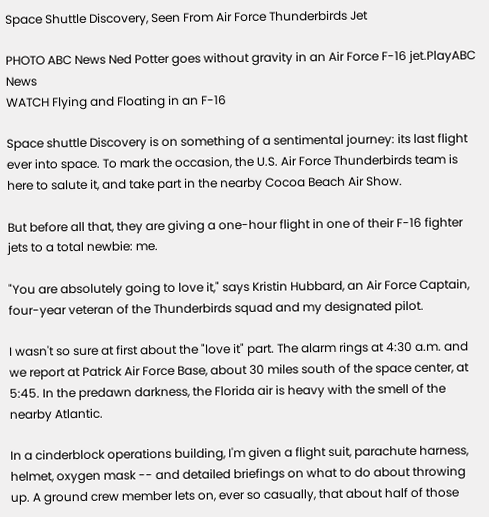Space Shuttle Discovery, Seen From Air Force Thunderbirds Jet

PHOTO ABC News Ned Potter goes without gravity in an Air Force F-16 jet.PlayABC News
WATCH Flying and Floating in an F-16

Space shuttle Discovery is on something of a sentimental journey: its last flight ever into space. To mark the occasion, the U.S. Air Force Thunderbirds team is here to salute it, and take part in the nearby Cocoa Beach Air Show.

But before all that, they are giving a one-hour flight in one of their F-16 fighter jets to a total newbie: me.

"You are absolutely going to love it," says Kristin Hubbard, an Air Force Captain, four-year veteran of the Thunderbirds squad and my designated pilot.

I wasn't so sure at first about the "love it" part. The alarm rings at 4:30 a.m. and we report at Patrick Air Force Base, about 30 miles south of the space center, at 5:45. In the predawn darkness, the Florida air is heavy with the smell of the nearby Atlantic.

In a cinderblock operations building, I'm given a flight suit, parachute harness, helmet, oxygen mask -- and detailed briefings on what to do about throwing up. A ground crew member lets on, ever so casually, that about half of those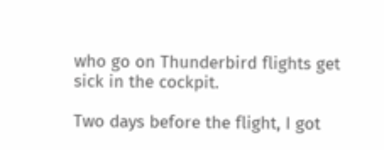who go on Thunderbird flights get sick in the cockpit.

Two days before the flight, I got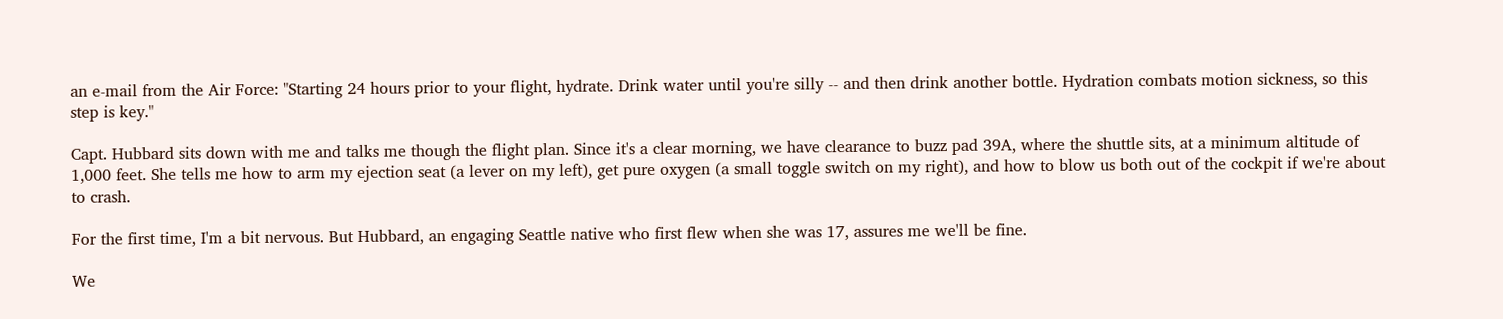an e-mail from the Air Force: "Starting 24 hours prior to your flight, hydrate. Drink water until you're silly -- and then drink another bottle. Hydration combats motion sickness, so this step is key."

Capt. Hubbard sits down with me and talks me though the flight plan. Since it's a clear morning, we have clearance to buzz pad 39A, where the shuttle sits, at a minimum altitude of 1,000 feet. She tells me how to arm my ejection seat (a lever on my left), get pure oxygen (a small toggle switch on my right), and how to blow us both out of the cockpit if we're about to crash.

For the first time, I'm a bit nervous. But Hubbard, an engaging Seattle native who first flew when she was 17, assures me we'll be fine.

We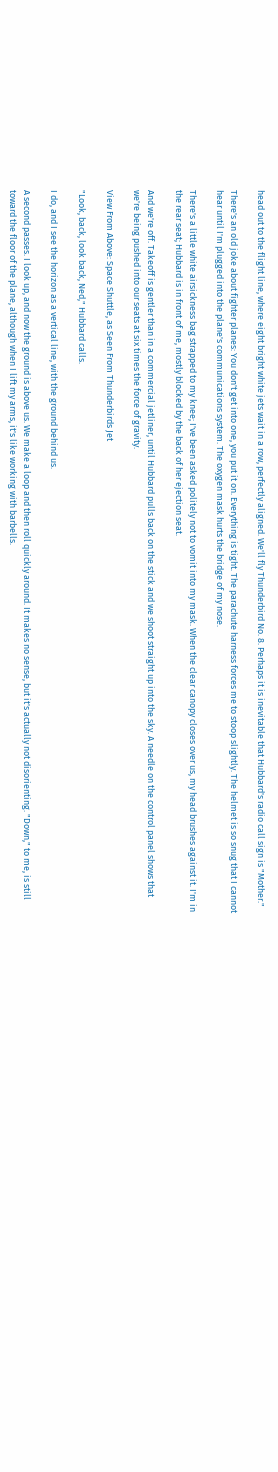head out to the flight line, where eight bright white jets wait in a row, perfectly aligned. We'll fly Thunderbird No. 8. Perhaps it is inevitable that Hubbard's radio call sign is "Mother."

There's an old joke about fighter planes: You don't get into one, you put it on. Everything is tight. The parachute harness forces me to stoop slightly. The helmet is so snug that I cannot hear until I'm plugged into the plane's communications system. The oxygen mask hurts the bridge of my nose.

There's a little white airsickness bag strapped to my knee; I've been asked politely not to vomit into my mask. When the clear canopy closes over us, my head brushes against it. I'm in the rear seat; Hubbard is in front of me, mostly blocked by the back of her ejection seat.

And we're off. Takeoff is gentler than in a commercial jetliner, until Hubbard pulls back on the stick and we shoot straight up into the sky. A needle on the control panel shows that we're being pushed into our seats at six times the force of gravity.

View From Above: Space Shuttle, as Seen From Thunderbirds Jet

"Look, back, look back, Ned," Hubbard calls.

I do, and I see the horizon as a vertical line, with the ground behind us.

A second passes. I look up, and now the ground is above us. We make a loop and then roll quickly around. It makes no sense, but it's actually not disorienting. "Down," to me, is still toward the floor of the plane, although when I lift my arms, it's like working with barbells.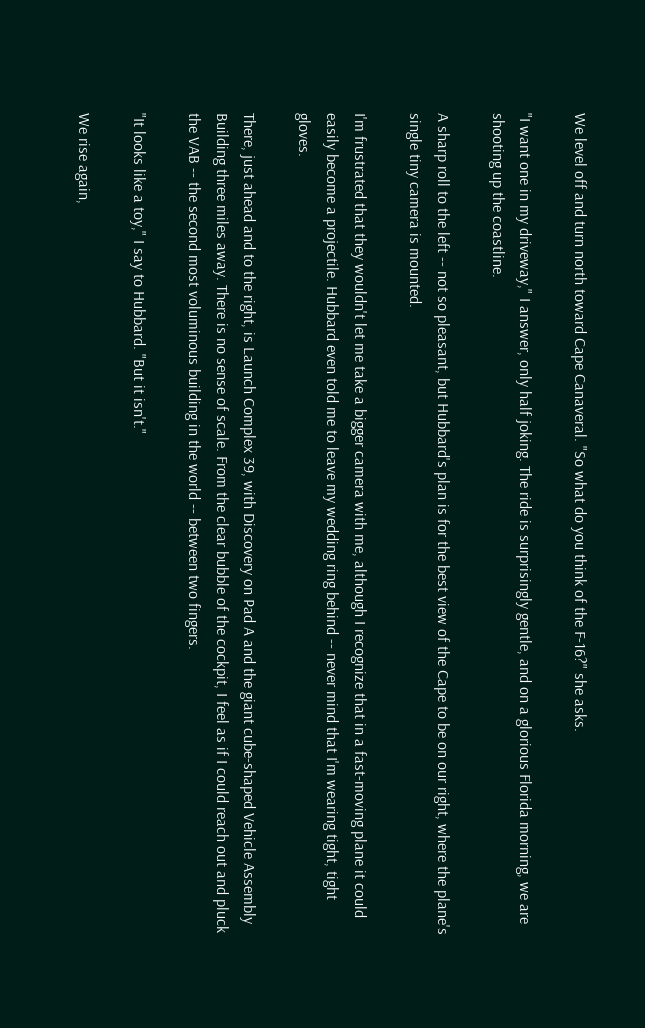We level off and turn north toward Cape Canaveral. "So what do you think of the F-16?" she asks.

"I want one in my driveway," I answer, only half joking. The ride is surprisingly gentle, and on a glorious Florida morning, we are shooting up the coastline.

A sharp roll to the left -- not so pleasant, but Hubbard's plan is for the best view of the Cape to be on our right, where the plane's single tiny camera is mounted.

I'm frustrated that they wouldn't let me take a bigger camera with me, although I recognize that in a fast-moving plane it could easily become a projectile. Hubbard even told me to leave my wedding ring behind -- never mind that I'm wearing tight, tight gloves.

There, just ahead and to the right, is Launch Complex 39, with Discovery on Pad A and the giant cube-shaped Vehicle Assembly Building three miles away. There is no sense of scale. From the clear bubble of the cockpit, I feel as if I could reach out and pluck the VAB -- the second most voluminous building in the world -- between two fingers.

"It looks like a toy," I say to Hubbard. "But it isn't."

We rise again,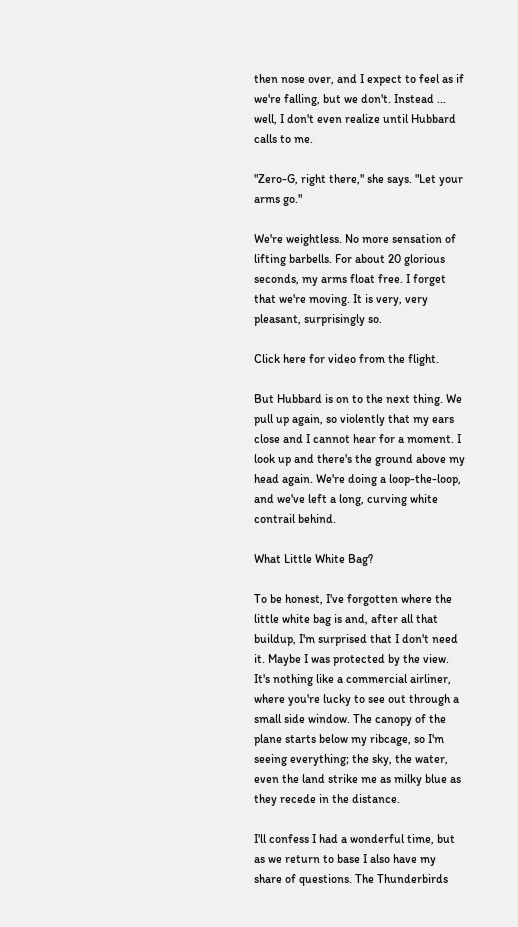then nose over, and I expect to feel as if we're falling, but we don't. Instead ... well, I don't even realize until Hubbard calls to me.

"Zero-G, right there," she says. "Let your arms go."

We're weightless. No more sensation of lifting barbells. For about 20 glorious seconds, my arms float free. I forget that we're moving. It is very, very pleasant, surprisingly so.

Click here for video from the flight.

But Hubbard is on to the next thing. We pull up again, so violently that my ears close and I cannot hear for a moment. I look up and there's the ground above my head again. We're doing a loop-the-loop, and we've left a long, curving white contrail behind.

What Little White Bag?

To be honest, I've forgotten where the little white bag is and, after all that buildup, I'm surprised that I don't need it. Maybe I was protected by the view. It's nothing like a commercial airliner, where you're lucky to see out through a small side window. The canopy of the plane starts below my ribcage, so I'm seeing everything; the sky, the water, even the land strike me as milky blue as they recede in the distance.

I'll confess I had a wonderful time, but as we return to base I also have my share of questions. The Thunderbirds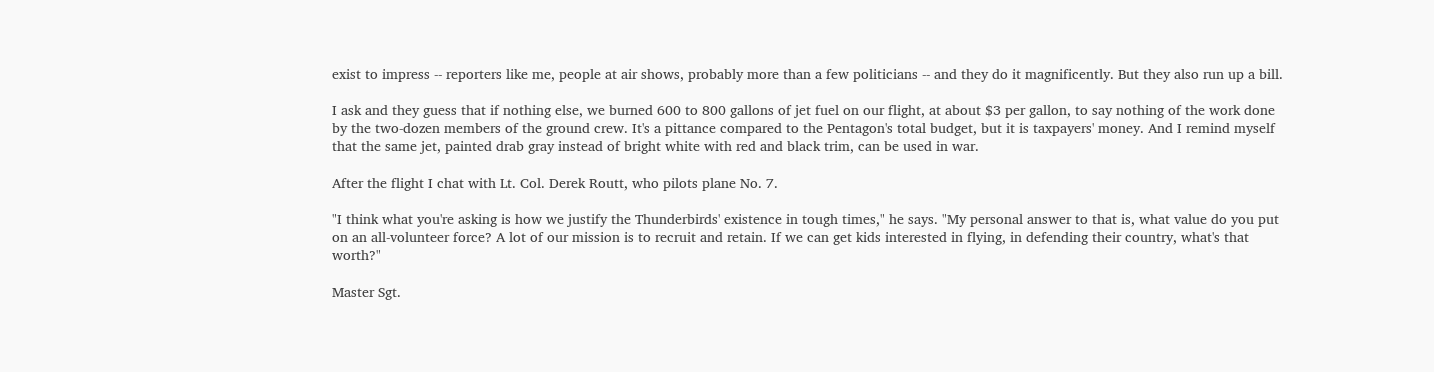exist to impress -- reporters like me, people at air shows, probably more than a few politicians -- and they do it magnificently. But they also run up a bill.

I ask and they guess that if nothing else, we burned 600 to 800 gallons of jet fuel on our flight, at about $3 per gallon, to say nothing of the work done by the two-dozen members of the ground crew. It's a pittance compared to the Pentagon's total budget, but it is taxpayers' money. And I remind myself that the same jet, painted drab gray instead of bright white with red and black trim, can be used in war.

After the flight I chat with Lt. Col. Derek Routt, who pilots plane No. 7.

"I think what you're asking is how we justify the Thunderbirds' existence in tough times," he says. "My personal answer to that is, what value do you put on an all-volunteer force? A lot of our mission is to recruit and retain. If we can get kids interested in flying, in defending their country, what's that worth?"

Master Sgt.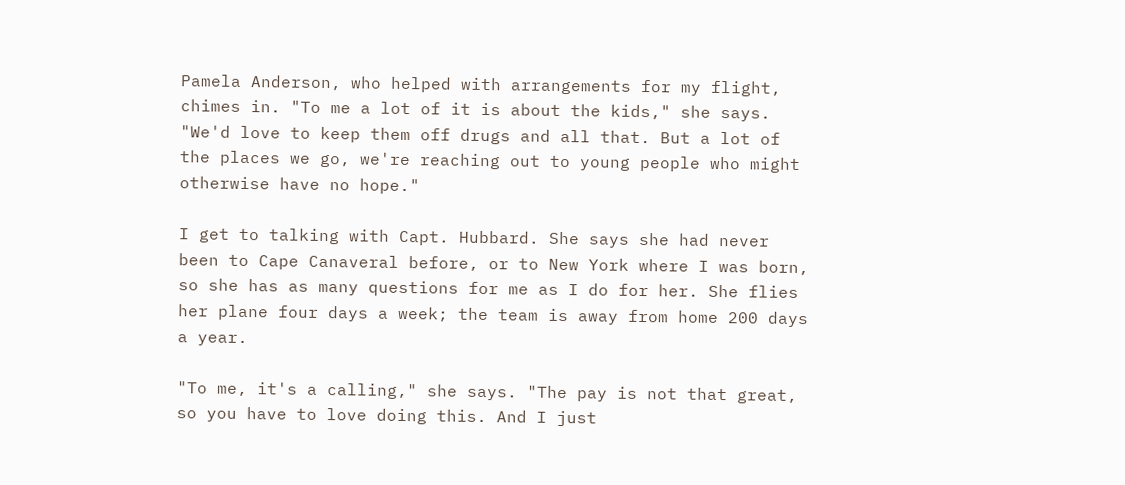Pamela Anderson, who helped with arrangements for my flight, chimes in. "To me a lot of it is about the kids," she says. "We'd love to keep them off drugs and all that. But a lot of the places we go, we're reaching out to young people who might otherwise have no hope."

I get to talking with Capt. Hubbard. She says she had never been to Cape Canaveral before, or to New York where I was born, so she has as many questions for me as I do for her. She flies her plane four days a week; the team is away from home 200 days a year.

"To me, it's a calling," she says. "The pay is not that great, so you have to love doing this. And I just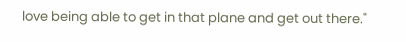love being able to get in that plane and get out there."